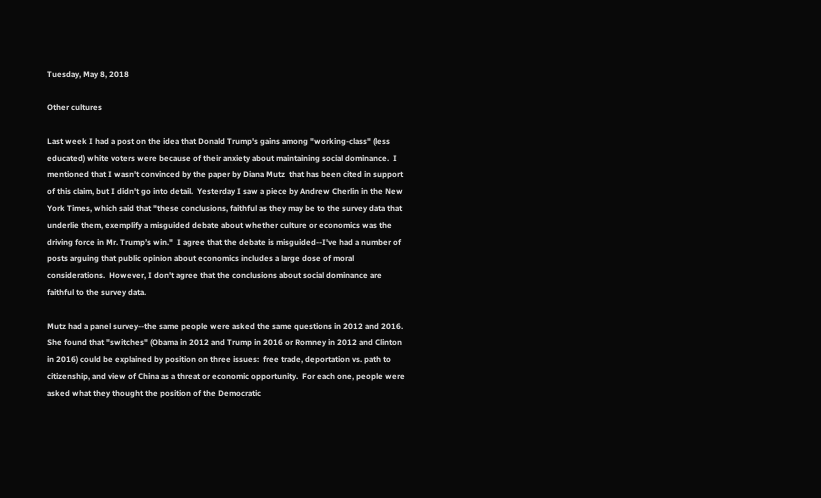Tuesday, May 8, 2018

Other cultures

Last week I had a post on the idea that Donald Trump's gains among "working-class" (less educated) white voters were because of their anxiety about maintaining social dominance.  I mentioned that I wasn't convinced by the paper by Diana Mutz  that has been cited in support of this claim, but I didn't go into detail.  Yesterday I saw a piece by Andrew Cherlin in the New York Times, which said that "these conclusions, faithful as they may be to the survey data that underlie them, exemplify a misguided debate about whether culture or economics was the driving force in Mr. Trump’s win."  I agree that the debate is misguided--I've had a number of posts arguing that public opinion about economics includes a large dose of moral considerations.  However, I don't agree that the conclusions about social dominance are faithful to the survey data.

Mutz had a panel survey--the same people were asked the same questions in 2012 and 2016.  She found that "switches" (Obama in 2012 and Trump in 2016 or Romney in 2012 and Clinton in 2016) could be explained by position on three issues:  free trade, deportation vs. path to citizenship, and view of China as a threat or economic opportunity.  For each one, people were asked what they thought the position of the Democratic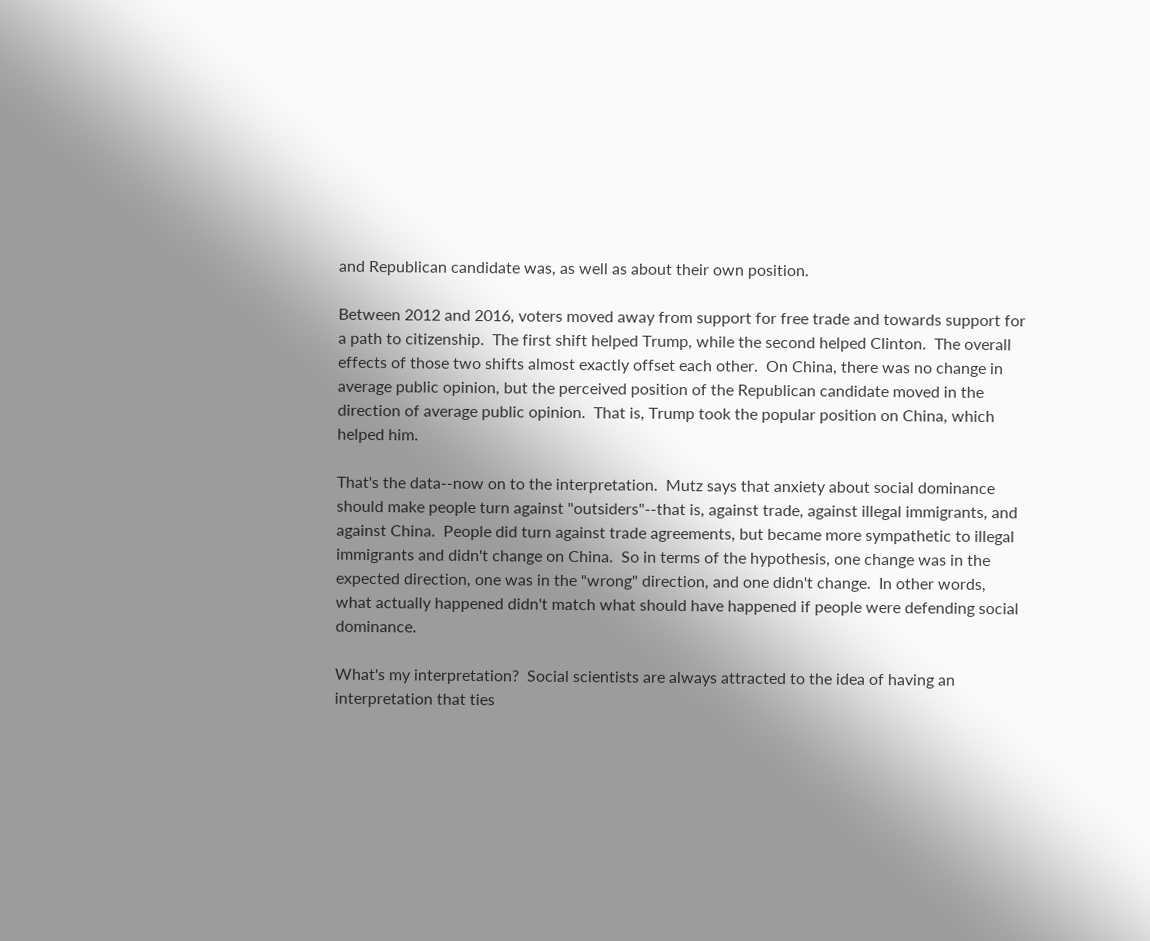and Republican candidate was, as well as about their own position.

Between 2012 and 2016, voters moved away from support for free trade and towards support for a path to citizenship.  The first shift helped Trump, while the second helped Clinton.  The overall effects of those two shifts almost exactly offset each other.  On China, there was no change in average public opinion, but the perceived position of the Republican candidate moved in the direction of average public opinion.  That is, Trump took the popular position on China, which helped him.

That's the data--now on to the interpretation.  Mutz says that anxiety about social dominance should make people turn against "outsiders"--that is, against trade, against illegal immigrants, and against China.  People did turn against trade agreements, but became more sympathetic to illegal immigrants and didn't change on China.  So in terms of the hypothesis, one change was in the expected direction, one was in the "wrong" direction, and one didn't change.  In other words, what actually happened didn't match what should have happened if people were defending social dominance.

What's my interpretation?  Social scientists are always attracted to the idea of having an interpretation that ties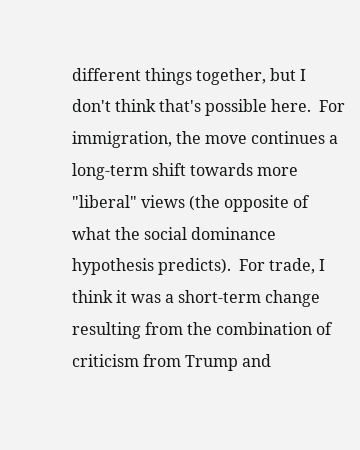different things together, but I don't think that's possible here.  For immigration, the move continues a long-term shift towards more "liberal" views (the opposite of what the social dominance hypothesis predicts).  For trade, I think it was a short-term change resulting from the combination of criticism from Trump and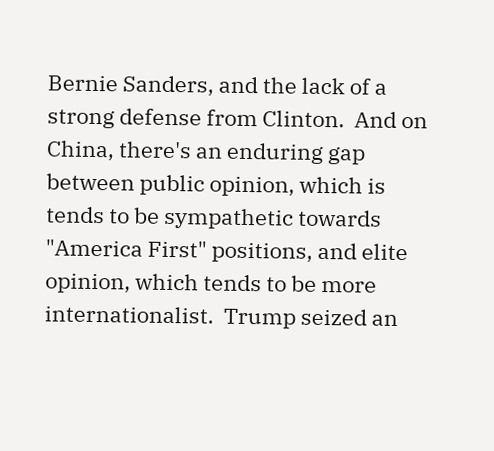Bernie Sanders, and the lack of a strong defense from Clinton.  And on China, there's an enduring gap between public opinion, which is tends to be sympathetic towards "America First" positions, and elite opinion, which tends to be more internationalist.  Trump seized an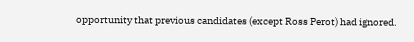opportunity that previous candidates (except Ross Perot) had ignored.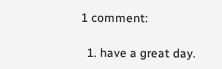1 comment:

  1. have a great day.